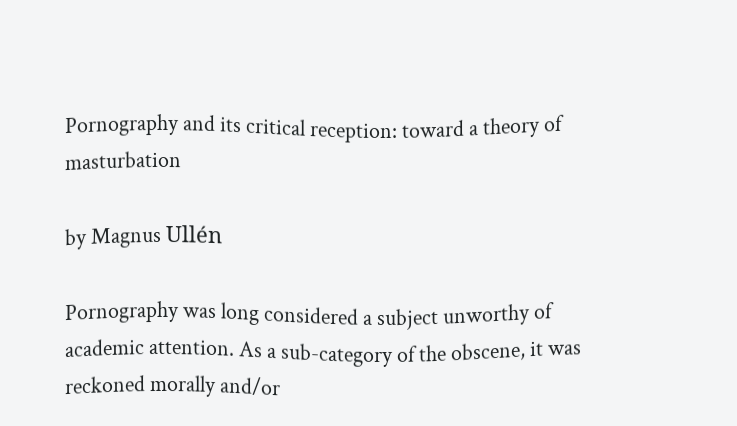Pornography and its critical reception: toward a theory of masturbation

by Magnus Ullén

Pornography was long considered a subject unworthy of academic attention. As a sub-category of the obscene, it was reckoned morally and/or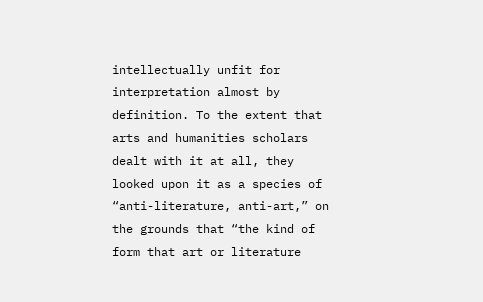intellectually unfit for interpretation almost by definition. To the extent that arts and humanities scholars dealt with it at all, they looked upon it as a species of “anti-literature, anti-art,” on the grounds that “the kind of form that art or literature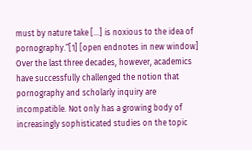must by nature take […] is noxious to the idea of pornography.”[1] [open endnotes in new window] Over the last three decades, however, academics have successfully challenged the notion that pornography and scholarly inquiry are incompatible. Not only has a growing body of increasingly sophisticated studies on the topic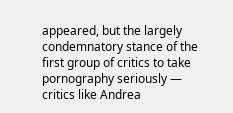appeared, but the largely condemnatory stance of the first group of critics to take pornography seriously — critics like Andrea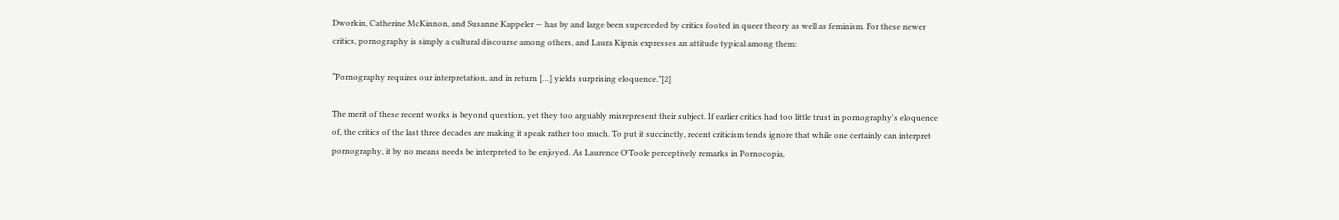Dworkin, Catherine McKinnon, and Susanne Kappeler — has by and large been superceded by critics footed in queer theory as well as feminism. For these newer critics, pornography is simply a cultural discourse among others, and Laura Kipnis expresses an attitude typical among them:

“Pornography requires our interpretation, and in return […] yields surprising eloquence.”[2]

The merit of these recent works is beyond question, yet they too arguably misrepresent their subject. If earlier critics had too little trust in pornography's eloquence of, the critics of the last three decades are making it speak rather too much. To put it succinctly, recent criticism tends ignore that while one certainly can interpret pornography, it by no means needs be interpreted to be enjoyed. As Laurence O'Toole perceptively remarks in Pornocopia,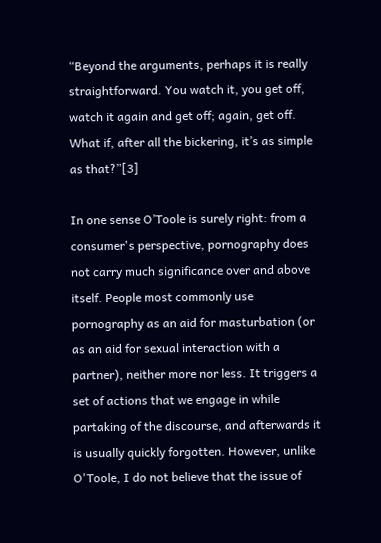“Beyond the arguments, perhaps it is really straightforward. You watch it, you get off, watch it again and get off; again, get off. What if, after all the bickering, it’s as simple as that?”[3]

In one sense O’Toole is surely right: from a consumer's perspective, pornography does not carry much significance over and above itself. People most commonly use pornography as an aid for masturbation (or as an aid for sexual interaction with a partner), neither more nor less. It triggers a set of actions that we engage in while partaking of the discourse, and afterwards it is usually quickly forgotten. However, unlike O'Toole, I do not believe that the issue of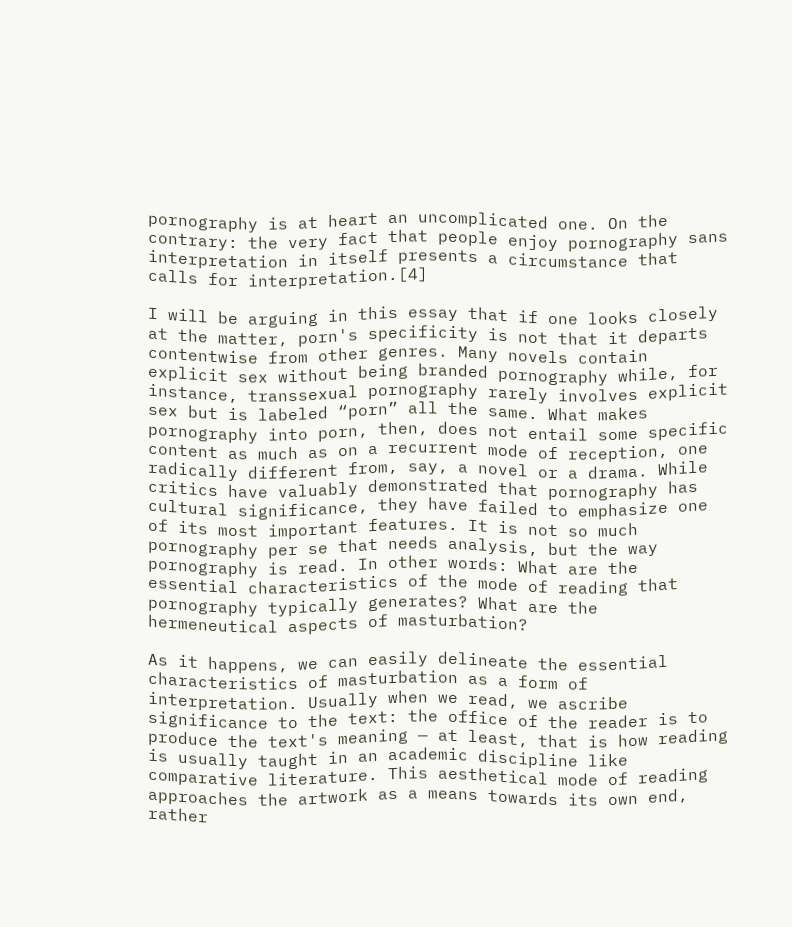pornography is at heart an uncomplicated one. On the contrary: the very fact that people enjoy pornography sans interpretation in itself presents a circumstance that calls for interpretation.[4]

I will be arguing in this essay that if one looks closely at the matter, porn's specificity is not that it departs contentwise from other genres. Many novels contain explicit sex without being branded pornography while, for instance, transsexual pornography rarely involves explicit sex but is labeled “porn” all the same. What makes pornography into porn, then, does not entail some specific content as much as on a recurrent mode of reception, one radically different from, say, a novel or a drama. While critics have valuably demonstrated that pornography has cultural significance, they have failed to emphasize one of its most important features. It is not so much pornography per se that needs analysis, but the way pornography is read. In other words: What are the essential characteristics of the mode of reading that pornography typically generates? What are the hermeneutical aspects of masturbation?

As it happens, we can easily delineate the essential characteristics of masturbation as a form of interpretation. Usually when we read, we ascribe significance to the text: the office of the reader is to produce the text's meaning — at least, that is how reading is usually taught in an academic discipline like comparative literature. This aesthetical mode of reading approaches the artwork as a means towards its own end, rather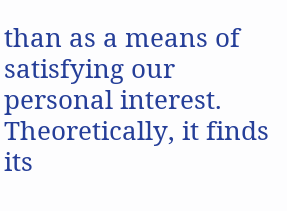than as a means of satisfying our personal interest. Theoretically, it finds its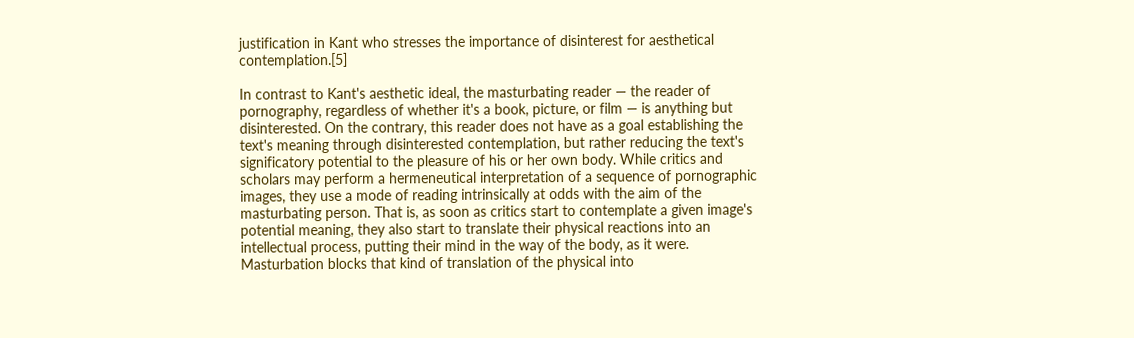justification in Kant who stresses the importance of disinterest for aesthetical contemplation.[5]

In contrast to Kant's aesthetic ideal, the masturbating reader — the reader of pornography, regardless of whether it's a book, picture, or film — is anything but disinterested. On the contrary, this reader does not have as a goal establishing the text's meaning through disinterested contemplation, but rather reducing the text's significatory potential to the pleasure of his or her own body. While critics and scholars may perform a hermeneutical interpretation of a sequence of pornographic images, they use a mode of reading intrinsically at odds with the aim of the masturbating person. That is, as soon as critics start to contemplate a given image's potential meaning, they also start to translate their physical reactions into an intellectual process, putting their mind in the way of the body, as it were. Masturbation blocks that kind of translation of the physical into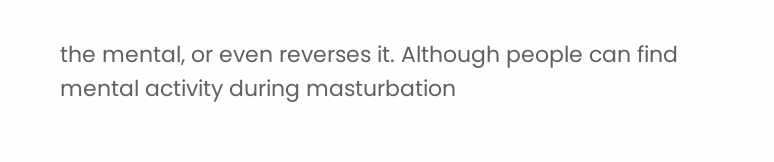the mental, or even reverses it. Although people can find mental activity during masturbation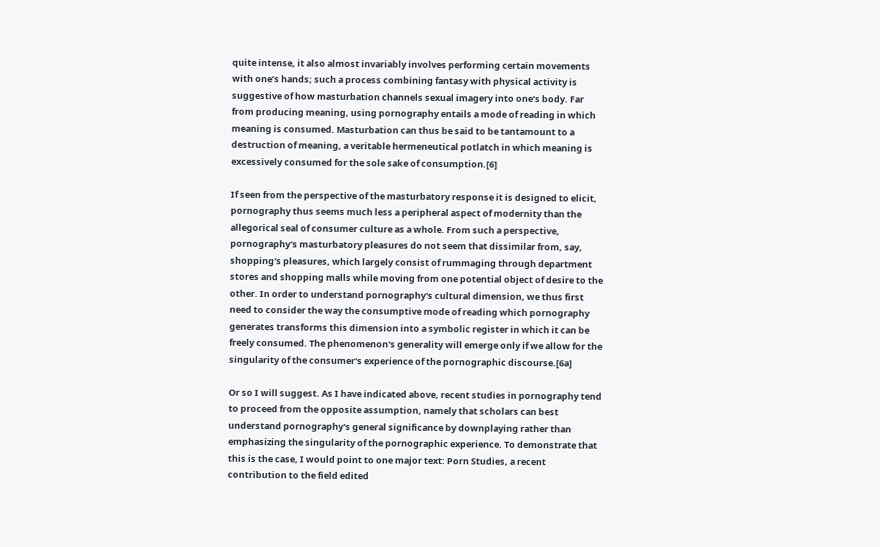quite intense, it also almost invariably involves performing certain movements with one’s hands; such a process combining fantasy with physical activity is suggestive of how masturbation channels sexual imagery into one’s body. Far from producing meaning, using pornography entails a mode of reading in which meaning is consumed. Masturbation can thus be said to be tantamount to a destruction of meaning, a veritable hermeneutical potlatch in which meaning is excessively consumed for the sole sake of consumption.[6]

If seen from the perspective of the masturbatory response it is designed to elicit, pornography thus seems much less a peripheral aspect of modernity than the allegorical seal of consumer culture as a whole. From such a perspective, pornography's masturbatory pleasures do not seem that dissimilar from, say, shopping's pleasures, which largely consist of rummaging through department stores and shopping malls while moving from one potential object of desire to the other. In order to understand pornography's cultural dimension, we thus first need to consider the way the consumptive mode of reading which pornography generates transforms this dimension into a symbolic register in which it can be freely consumed. The phenomenon's generality will emerge only if we allow for the singularity of the consumer's experience of the pornographic discourse.[6a]

Or so I will suggest. As I have indicated above, recent studies in pornography tend to proceed from the opposite assumption, namely that scholars can best understand pornography's general significance by downplaying rather than emphasizing the singularity of the pornographic experience. To demonstrate that this is the case, I would point to one major text: Porn Studies, a recent contribution to the field edited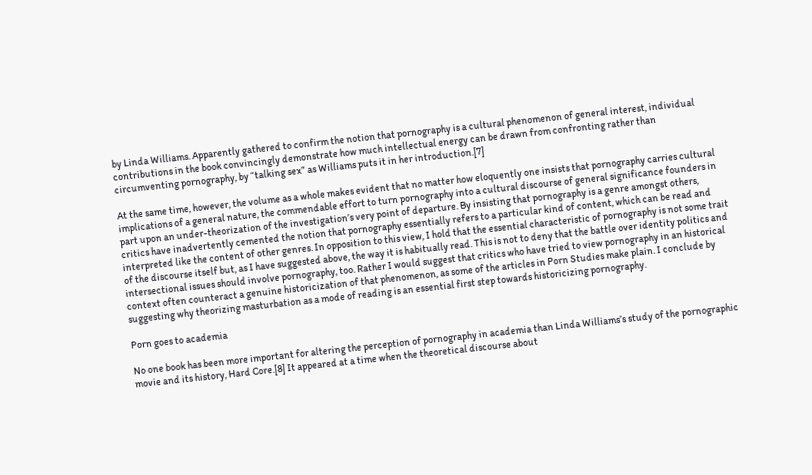by Linda Williams. Apparently gathered to confirm the notion that pornography is a cultural phenomenon of general interest, individual contributions in the book convincingly demonstrate how much intellectual energy can be drawn from confronting rather than circumventing pornography, by “talking sex” as Williams puts it in her introduction.[7]

At the same time, however, the volume as a whole makes evident that no matter how eloquently one insists that pornography carries cultural implications of a general nature, the commendable effort to turn pornography into a cultural discourse of general significance founders in part upon an under-theorization of the investigation’s very point of departure. By insisting that pornography is a genre amongst others, critics have inadvertently cemented the notion that pornography essentially refers to a particular kind of content, which can be read and interpreted like the content of other genres. In opposition to this view, I hold that the essential characteristic of pornography is not some trait of the discourse itself but, as I have suggested above, the way it is habitually read. This is not to deny that the battle over identity politics and intersectional issues should involve pornography, too. Rather I would suggest that critics who have tried to view pornography in an historical context often counteract a genuine historicization of that phenomenon, as some of the articles in Porn Studies make plain. I conclude by suggesting why theorizing masturbation as a mode of reading is an essential first step towards historicizing pornography.

Porn goes to academia

No one book has been more important for altering the perception of pornography in academia than Linda Williams’s study of the pornographic movie and its history, Hard Core.[8] It appeared at a time when the theoretical discourse about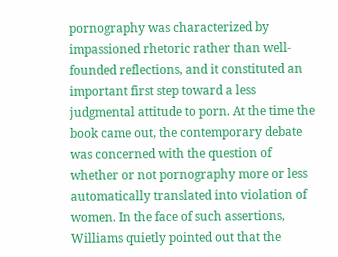pornography was characterized by impassioned rhetoric rather than well-founded reflections, and it constituted an important first step toward a less judgmental attitude to porn. At the time the book came out, the contemporary debate was concerned with the question of whether or not pornography more or less automatically translated into violation of women. In the face of such assertions, Williams quietly pointed out that the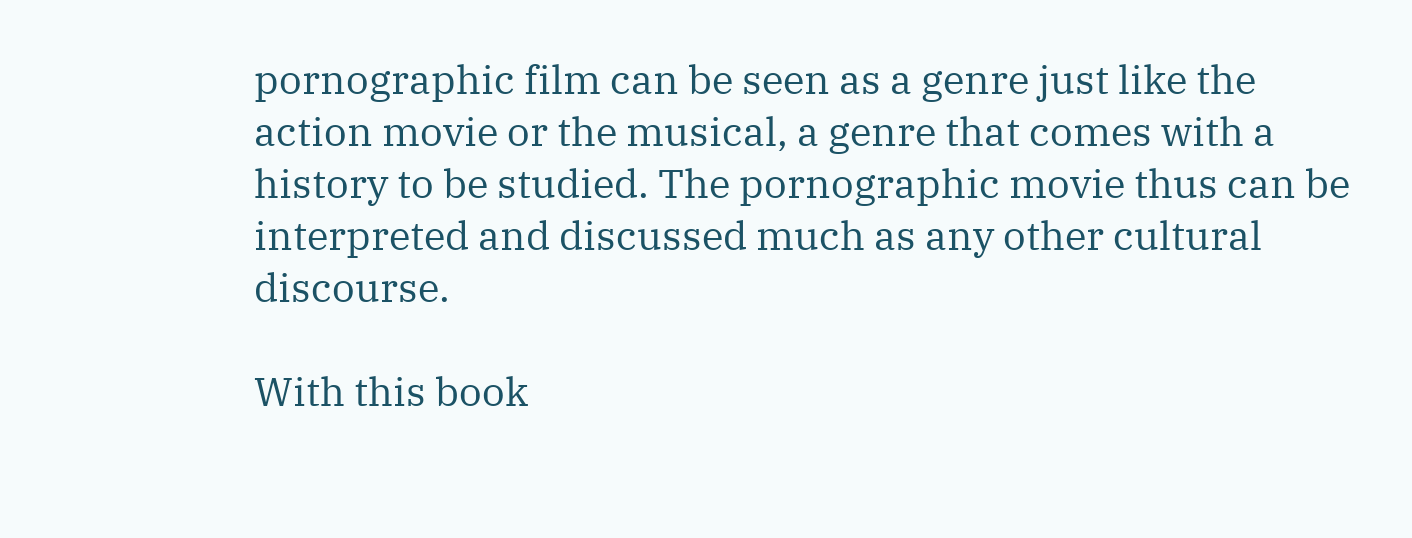pornographic film can be seen as a genre just like the action movie or the musical, a genre that comes with a history to be studied. The pornographic movie thus can be interpreted and discussed much as any other cultural discourse.

With this book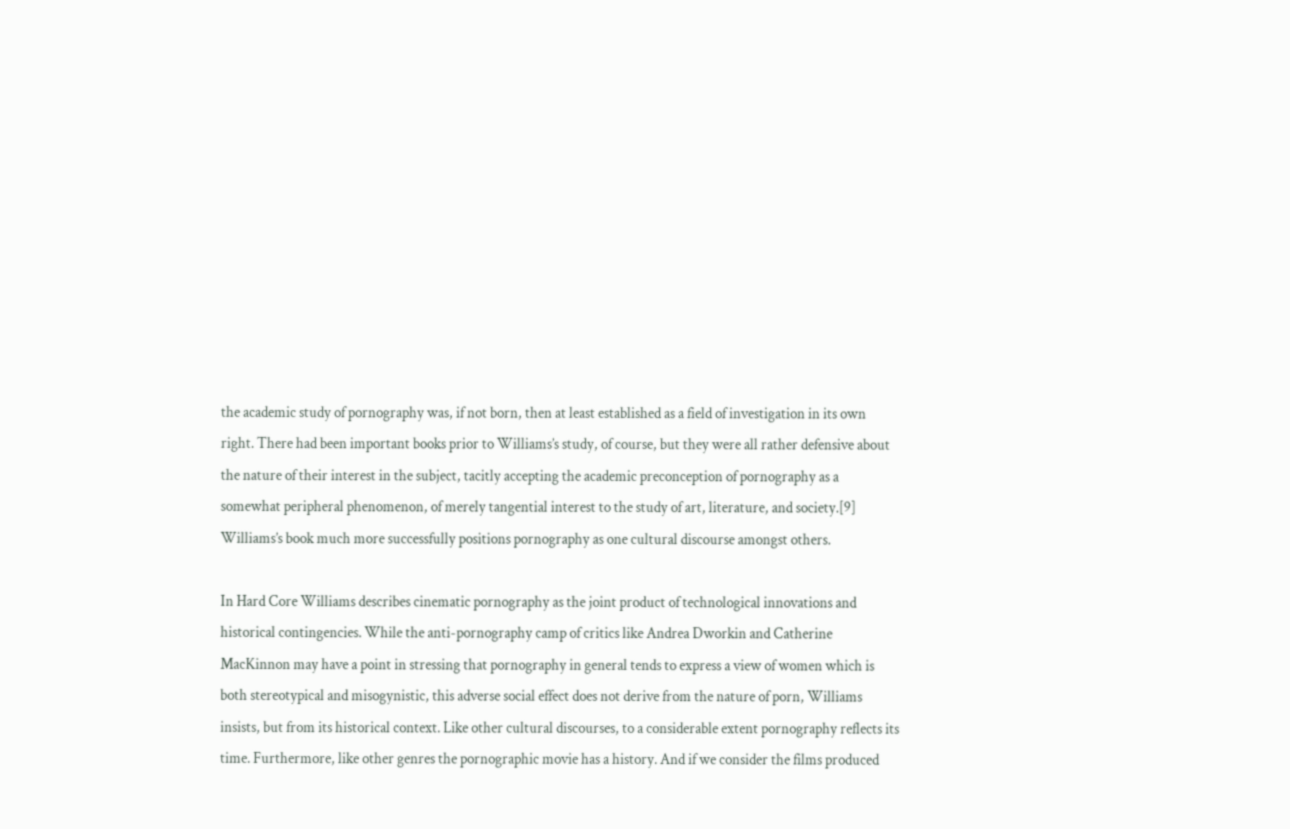the academic study of pornography was, if not born, then at least established as a field of investigation in its own right. There had been important books prior to Williams’s study, of course, but they were all rather defensive about the nature of their interest in the subject, tacitly accepting the academic preconception of pornography as a somewhat peripheral phenomenon, of merely tangential interest to the study of art, literature, and society.[9] Williams’s book much more successfully positions pornography as one cultural discourse amongst others.

In Hard Core Williams describes cinematic pornography as the joint product of technological innovations and historical contingencies. While the anti-pornography camp of critics like Andrea Dworkin and Catherine MacKinnon may have a point in stressing that pornography in general tends to express a view of women which is both stereotypical and misogynistic, this adverse social effect does not derive from the nature of porn, Williams insists, but from its historical context. Like other cultural discourses, to a considerable extent pornography reflects its time. Furthermore, like other genres the pornographic movie has a history. And if we consider the films produced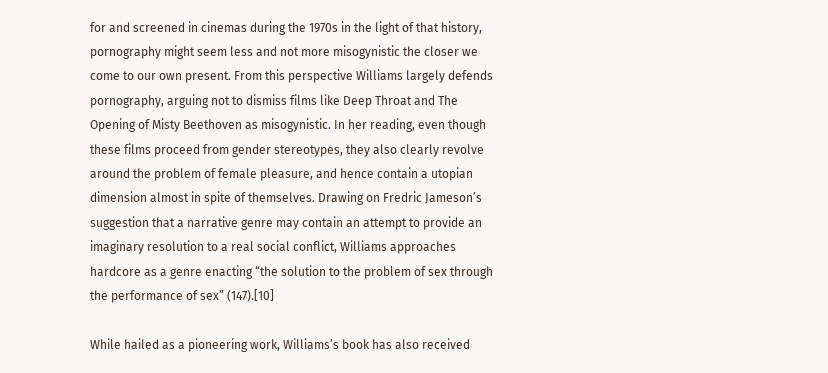for and screened in cinemas during the 1970s in the light of that history, pornography might seem less and not more misogynistic the closer we come to our own present. From this perspective Williams largely defends pornography, arguing not to dismiss films like Deep Throat and The Opening of Misty Beethoven as misogynistic. In her reading, even though these films proceed from gender stereotypes, they also clearly revolve around the problem of female pleasure, and hence contain a utopian dimension almost in spite of themselves. Drawing on Fredric Jameson’s suggestion that a narrative genre may contain an attempt to provide an imaginary resolution to a real social conflict, Williams approaches hardcore as a genre enacting “the solution to the problem of sex through the performance of sex” (147).[10]

While hailed as a pioneering work, Williams’s book has also received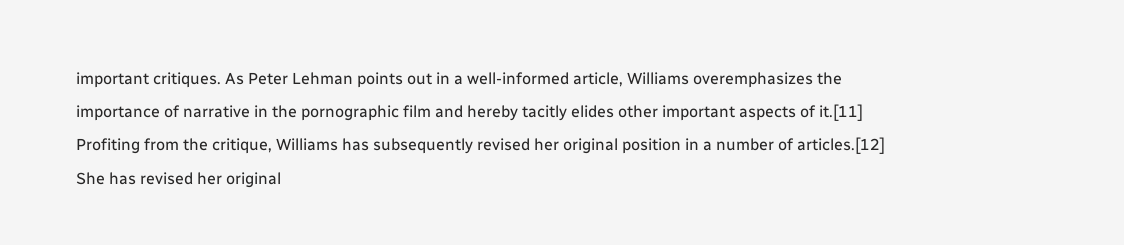important critiques. As Peter Lehman points out in a well-informed article, Williams overemphasizes the importance of narrative in the pornographic film and hereby tacitly elides other important aspects of it.[11] Profiting from the critique, Williams has subsequently revised her original position in a number of articles.[12] She has revised her original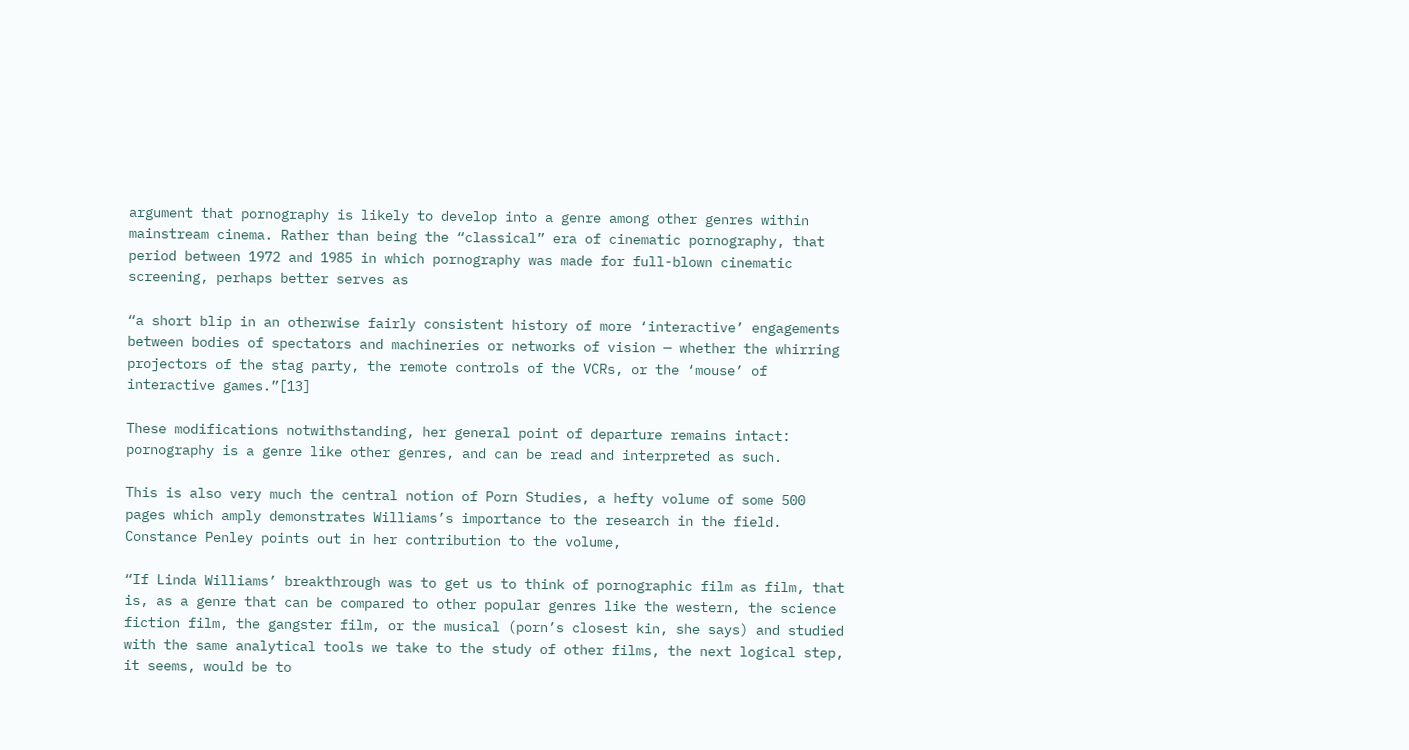argument that pornography is likely to develop into a genre among other genres within mainstream cinema. Rather than being the “classical” era of cinematic pornography, that period between 1972 and 1985 in which pornography was made for full-blown cinematic screening, perhaps better serves as

“a short blip in an otherwise fairly consistent history of more ‘interactive’ engagements between bodies of spectators and machineries or networks of vision — whether the whirring projectors of the stag party, the remote controls of the VCRs, or the ‘mouse’ of interactive games.”[13]

These modifications notwithstanding, her general point of departure remains intact: pornography is a genre like other genres, and can be read and interpreted as such.

This is also very much the central notion of Porn Studies, a hefty volume of some 500 pages which amply demonstrates Williams’s importance to the research in the field. Constance Penley points out in her contribution to the volume,

“If Linda Williams’ breakthrough was to get us to think of pornographic film as film, that is, as a genre that can be compared to other popular genres like the western, the science fiction film, the gangster film, or the musical (porn’s closest kin, she says) and studied with the same analytical tools we take to the study of other films, the next logical step, it seems, would be to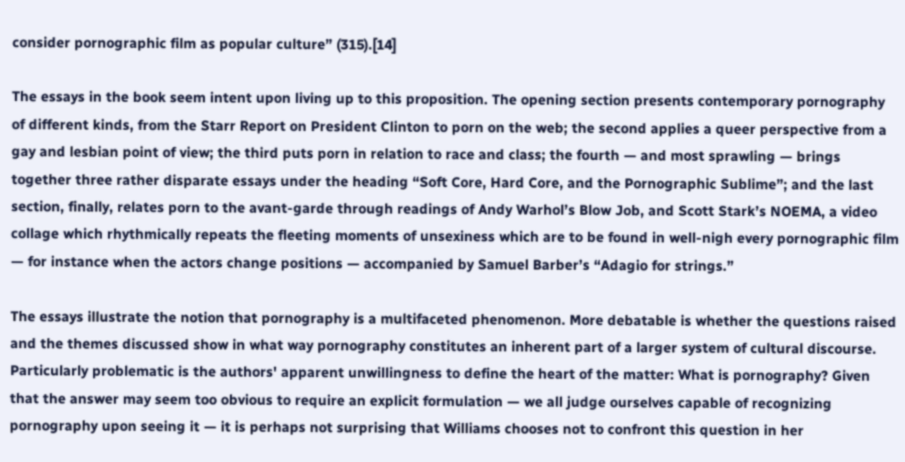consider pornographic film as popular culture” (315).[14]

The essays in the book seem intent upon living up to this proposition. The opening section presents contemporary pornography of different kinds, from the Starr Report on President Clinton to porn on the web; the second applies a queer perspective from a gay and lesbian point of view; the third puts porn in relation to race and class; the fourth — and most sprawling — brings together three rather disparate essays under the heading “Soft Core, Hard Core, and the Pornographic Sublime”; and the last section, finally, relates porn to the avant-garde through readings of Andy Warhol’s Blow Job, and Scott Stark’s NOEMA, a video collage which rhythmically repeats the fleeting moments of unsexiness which are to be found in well-nigh every pornographic film — for instance when the actors change positions — accompanied by Samuel Barber’s “Adagio for strings.”

The essays illustrate the notion that pornography is a multifaceted phenomenon. More debatable is whether the questions raised and the themes discussed show in what way pornography constitutes an inherent part of a larger system of cultural discourse. Particularly problematic is the authors' apparent unwillingness to define the heart of the matter: What is pornography? Given that the answer may seem too obvious to require an explicit formulation — we all judge ourselves capable of recognizing pornography upon seeing it — it is perhaps not surprising that Williams chooses not to confront this question in her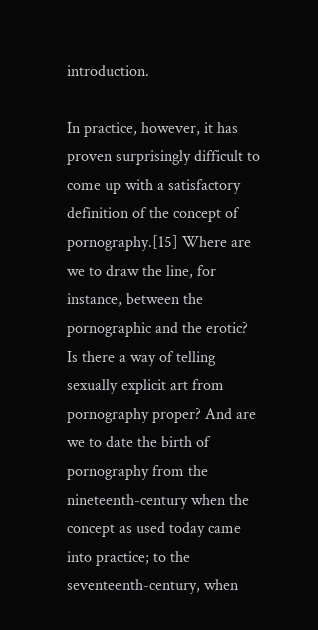introduction.

In practice, however, it has proven surprisingly difficult to come up with a satisfactory definition of the concept of pornography.[15] Where are we to draw the line, for instance, between the pornographic and the erotic? Is there a way of telling sexually explicit art from pornography proper? And are we to date the birth of pornography from the nineteenth-century when the concept as used today came into practice; to the seventeenth-century, when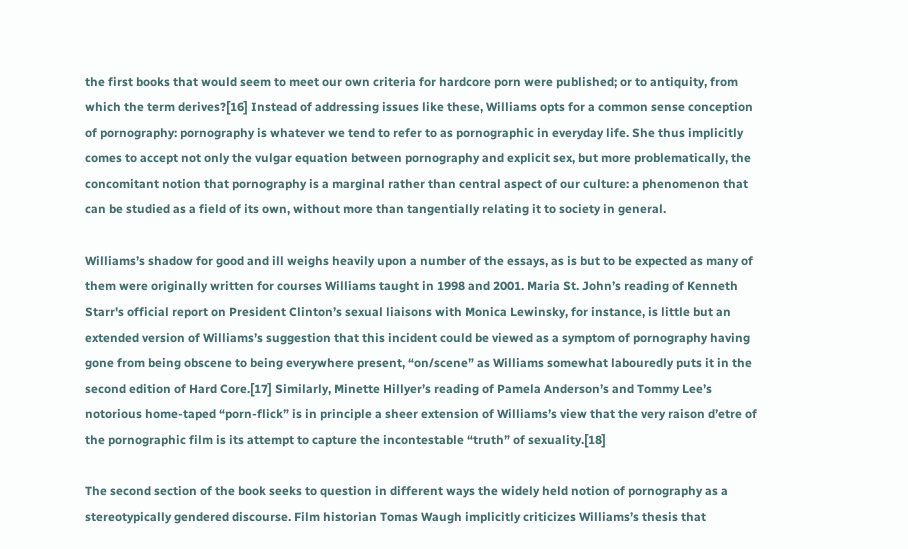the first books that would seem to meet our own criteria for hardcore porn were published; or to antiquity, from which the term derives?[16] Instead of addressing issues like these, Williams opts for a common sense conception of pornography: pornography is whatever we tend to refer to as pornographic in everyday life. She thus implicitly comes to accept not only the vulgar equation between pornography and explicit sex, but more problematically, the concomitant notion that pornography is a marginal rather than central aspect of our culture: a phenomenon that can be studied as a field of its own, without more than tangentially relating it to society in general.

Williams’s shadow for good and ill weighs heavily upon a number of the essays, as is but to be expected as many of them were originally written for courses Williams taught in 1998 and 2001. Maria St. John’s reading of Kenneth Starr's official report on President Clinton’s sexual liaisons with Monica Lewinsky, for instance, is little but an extended version of Williams’s suggestion that this incident could be viewed as a symptom of pornography having gone from being obscene to being everywhere present, “on/scene” as Williams somewhat labouredly puts it in the second edition of Hard Core.[17] Similarly, Minette Hillyer’s reading of Pamela Anderson’s and Tommy Lee’s notorious home-taped “porn-flick” is in principle a sheer extension of Williams’s view that the very raison d’etre of the pornographic film is its attempt to capture the incontestable “truth” of sexuality.[18]

The second section of the book seeks to question in different ways the widely held notion of pornography as a stereotypically gendered discourse. Film historian Tomas Waugh implicitly criticizes Williams’s thesis that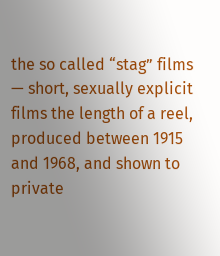the so called “stag” films — short, sexually explicit films the length of a reel, produced between 1915 and 1968, and shown to private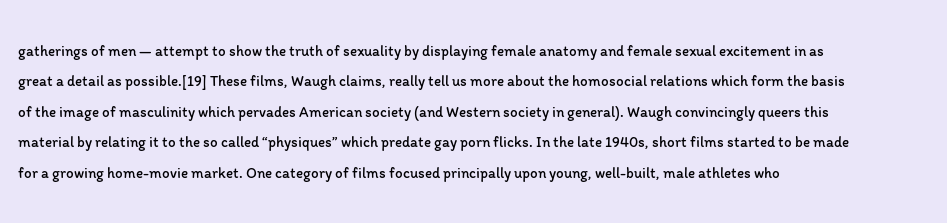gatherings of men — attempt to show the truth of sexuality by displaying female anatomy and female sexual excitement in as great a detail as possible.[19] These films, Waugh claims, really tell us more about the homosocial relations which form the basis of the image of masculinity which pervades American society (and Western society in general). Waugh convincingly queers this material by relating it to the so called “physiques” which predate gay porn flicks. In the late 1940s, short films started to be made for a growing home-movie market. One category of films focused principally upon young, well-built, male athletes who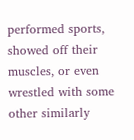performed sports, showed off their muscles, or even wrestled with some other similarly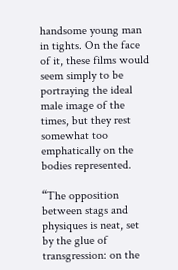handsome young man in tights. On the face of it, these films would seem simply to be portraying the ideal male image of the times, but they rest somewhat too emphatically on the bodies represented.

“The opposition between stags and physiques is neat, set by the glue of transgression: on the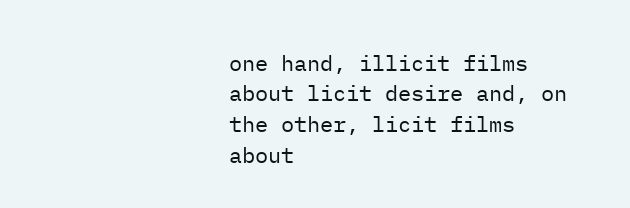one hand, illicit films about licit desire and, on the other, licit films about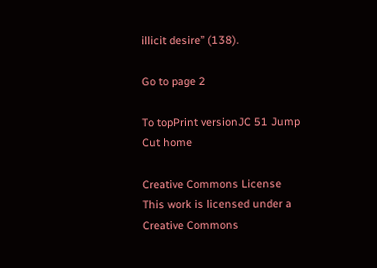illicit desire” (138).

Go to page 2

To topPrint versionJC 51 Jump Cut home

Creative Commons License
This work is licensed under a Creative Commons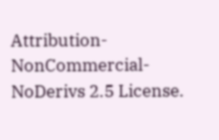Attribution-NonCommercial-NoDerivs 2.5 License.